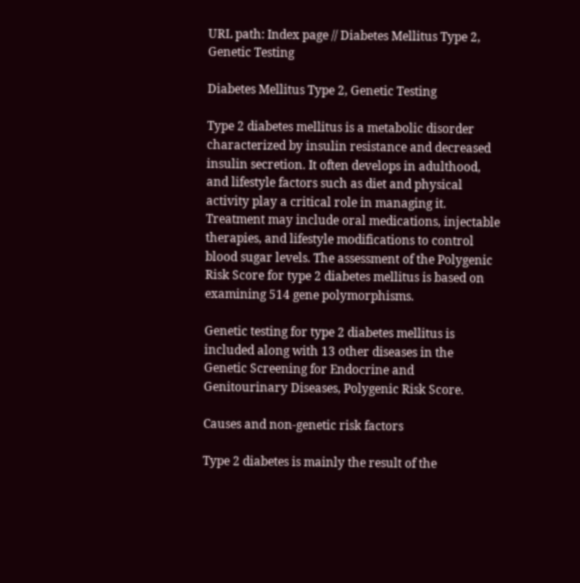URL path: Index page // Diabetes Mellitus Type 2, Genetic Testing

Diabetes Mellitus Type 2, Genetic Testing

Type 2 diabetes mellitus is a metabolic disorder characterized by insulin resistance and decreased insulin secretion. It often develops in adulthood, and lifestyle factors such as diet and physical activity play a critical role in managing it. Treatment may include oral medications, injectable therapies, and lifestyle modifications to control blood sugar levels. The assessment of the Polygenic Risk Score for type 2 diabetes mellitus is based on examining 514 gene polymorphisms.

Genetic testing for type 2 diabetes mellitus is included along with 13 other diseases in the Genetic Screening for Endocrine and Genitourinary Diseases, Polygenic Risk Score.

Causes and non-genetic risk factors

Type 2 diabetes is mainly the result of the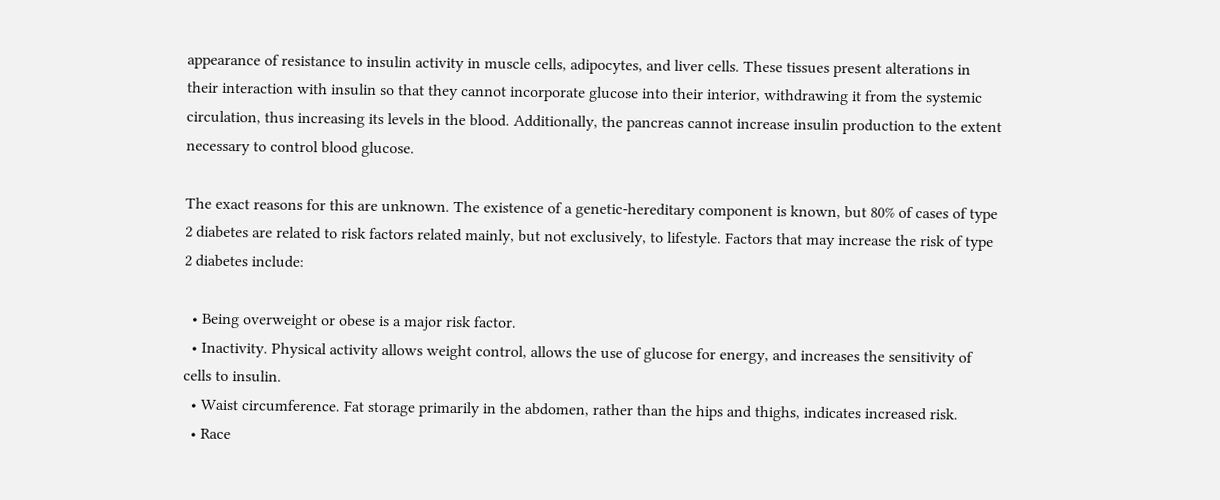appearance of resistance to insulin activity in muscle cells, adipocytes, and liver cells. These tissues present alterations in their interaction with insulin so that they cannot incorporate glucose into their interior, withdrawing it from the systemic circulation, thus increasing its levels in the blood. Additionally, the pancreas cannot increase insulin production to the extent necessary to control blood glucose.

The exact reasons for this are unknown. The existence of a genetic-hereditary component is known, but 80% of cases of type 2 diabetes are related to risk factors related mainly, but not exclusively, to lifestyle. Factors that may increase the risk of type 2 diabetes include:

  • Being overweight or obese is a major risk factor.
  • Inactivity. Physical activity allows weight control, allows the use of glucose for energy, and increases the sensitivity of cells to insulin.
  • Waist circumference. Fat storage primarily in the abdomen, rather than the hips and thighs, indicates increased risk.
  • Race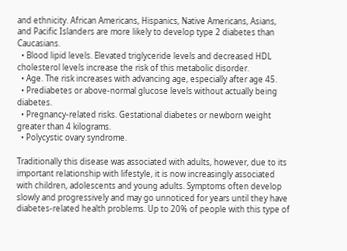and ethnicity. African Americans, Hispanics, Native Americans, Asians, and Pacific Islanders are more likely to develop type 2 diabetes than Caucasians.
  • Blood lipid levels. Elevated triglyceride levels and decreased HDL cholesterol levels increase the risk of this metabolic disorder.
  • Age. The risk increases with advancing age, especially after age 45.
  • Prediabetes or above-normal glucose levels without actually being diabetes.
  • Pregnancy-related risks. Gestational diabetes or newborn weight greater than 4 kilograms.
  • Polycystic ovary syndrome.

Traditionally this disease was associated with adults, however, due to its important relationship with lifestyle, it is now increasingly associated with children, adolescents and young adults. Symptoms often develop slowly and progressively and may go unnoticed for years until they have diabetes-related health problems. Up to 20% of people with this type of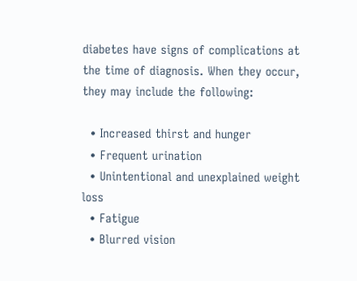diabetes have signs of complications at the time of diagnosis. When they occur, they may include the following:

  • Increased thirst and hunger
  • Frequent urination
  • Unintentional and unexplained weight loss
  • Fatigue
  • Blurred vision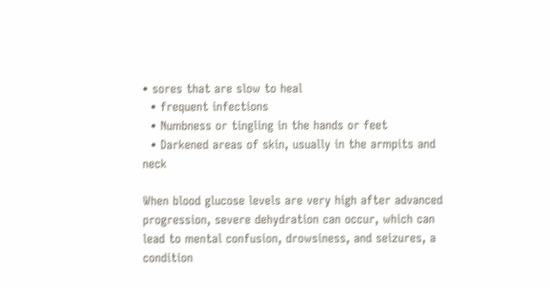• sores that are slow to heal
  • frequent infections
  • Numbness or tingling in the hands or feet
  • Darkened areas of skin, usually in the armpits and neck

When blood glucose levels are very high after advanced progression, severe dehydration can occur, which can lead to mental confusion, drowsiness, and seizures, a condition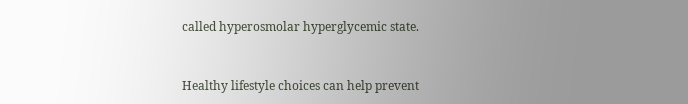called hyperosmolar hyperglycemic state.


Healthy lifestyle choices can help prevent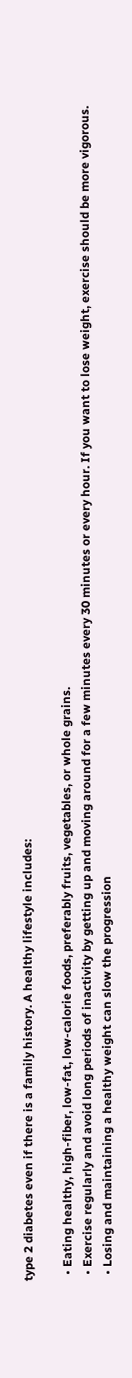type 2 diabetes even if there is a family history. A healthy lifestyle includes:

  • Eating healthy, high-fiber, low-fat, low-calorie foods, preferably fruits, vegetables, or whole grains.
  • Exercise regularly and avoid long periods of inactivity by getting up and moving around for a few minutes every 30 minutes or every hour. If you want to lose weight, exercise should be more vigorous.
  • Losing and maintaining a healthy weight can slow the progression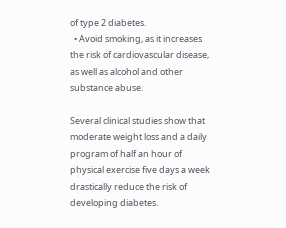of type 2 diabetes.
  • Avoid smoking, as it increases the risk of cardiovascular disease, as well as alcohol and other substance abuse.

Several clinical studies show that moderate weight loss and a daily program of half an hour of physical exercise five days a week drastically reduce the risk of developing diabetes.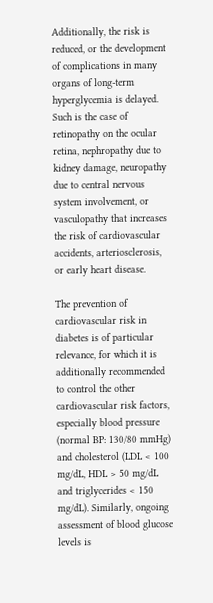Additionally, the risk is reduced, or the development of complications in many organs of long-term hyperglycemia is delayed. Such is the case of retinopathy on the ocular retina, nephropathy due to kidney damage, neuropathy due to central nervous system involvement, or vasculopathy that increases the risk of cardiovascular accidents, arteriosclerosis, or early heart disease.

The prevention of cardiovascular risk in diabetes is of particular relevance, for which it is additionally recommended to control the other cardiovascular risk factors, especially blood pressure (normal BP: 130/80 mmHg) and cholesterol (LDL < 100 mg/dL, HDL > 50 mg/dL and triglycerides < 150 mg/dL). Similarly, ongoing assessment of blood glucose levels is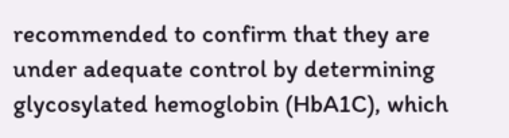recommended to confirm that they are under adequate control by determining glycosylated hemoglobin (HbA1C), which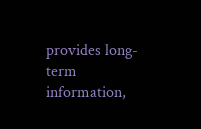provides long-term information,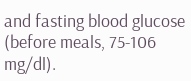and fasting blood glucose (before meals, 75-106 mg/dl).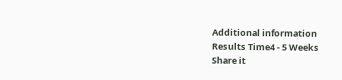Additional information
Results Time4 - 5 Weeks
Share it